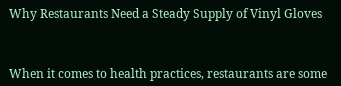Why Restaurants Need a Steady Supply of Vinyl Gloves



When it comes to health practices, restaurants are some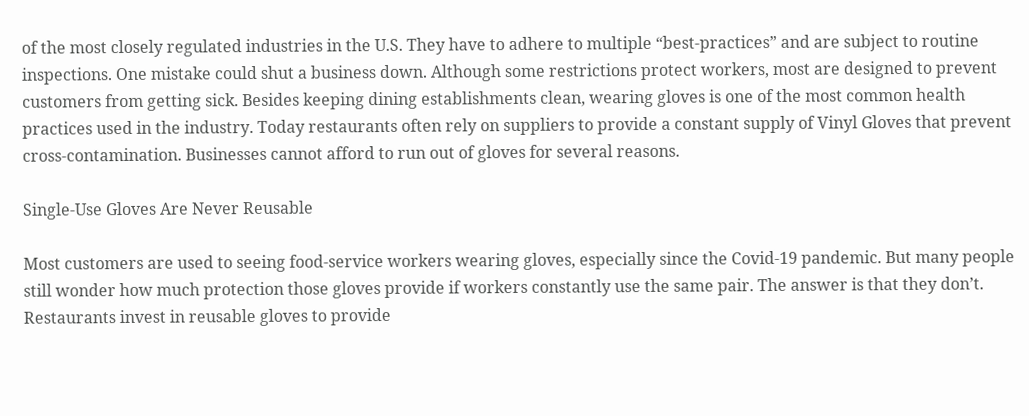of the most closely regulated industries in the U.S. They have to adhere to multiple “best-practices” and are subject to routine inspections. One mistake could shut a business down. Although some restrictions protect workers, most are designed to prevent customers from getting sick. Besides keeping dining establishments clean, wearing gloves is one of the most common health practices used in the industry. Today restaurants often rely on suppliers to provide a constant supply of Vinyl Gloves that prevent cross-contamination. Businesses cannot afford to run out of gloves for several reasons.

Single-Use Gloves Are Never Reusable

Most customers are used to seeing food-service workers wearing gloves, especially since the Covid-19 pandemic. But many people still wonder how much protection those gloves provide if workers constantly use the same pair. The answer is that they don’t. Restaurants invest in reusable gloves to provide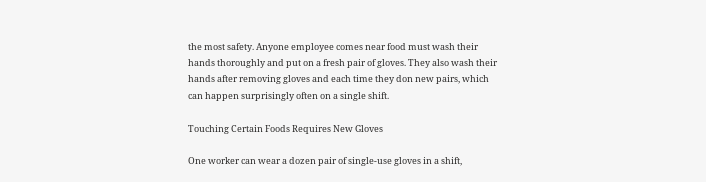the most safety. Anyone employee comes near food must wash their hands thoroughly and put on a fresh pair of gloves. They also wash their hands after removing gloves and each time they don new pairs, which can happen surprisingly often on a single shift.

Touching Certain Foods Requires New Gloves

One worker can wear a dozen pair of single-use gloves in a shift,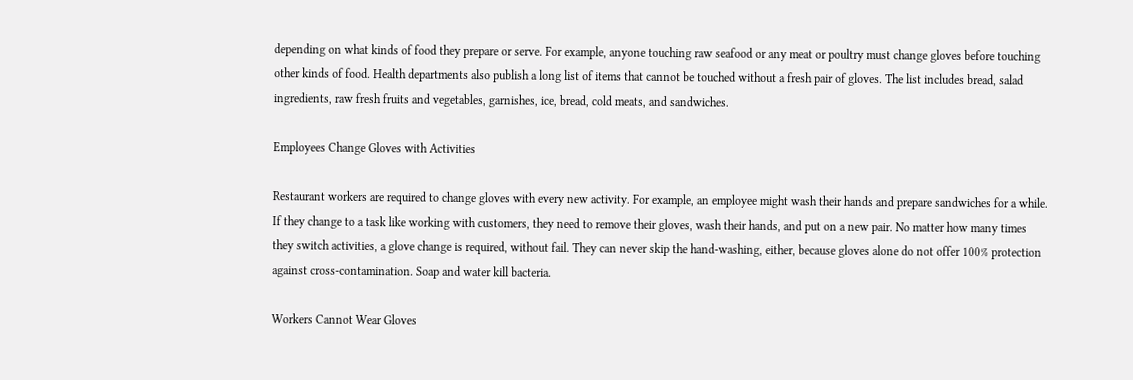depending on what kinds of food they prepare or serve. For example, anyone touching raw seafood or any meat or poultry must change gloves before touching other kinds of food. Health departments also publish a long list of items that cannot be touched without a fresh pair of gloves. The list includes bread, salad ingredients, raw fresh fruits and vegetables, garnishes, ice, bread, cold meats, and sandwiches.

Employees Change Gloves with Activities

Restaurant workers are required to change gloves with every new activity. For example, an employee might wash their hands and prepare sandwiches for a while. If they change to a task like working with customers, they need to remove their gloves, wash their hands, and put on a new pair. No matter how many times they switch activities, a glove change is required, without fail. They can never skip the hand-washing, either, because gloves alone do not offer 100% protection against cross-contamination. Soap and water kill bacteria.

Workers Cannot Wear Gloves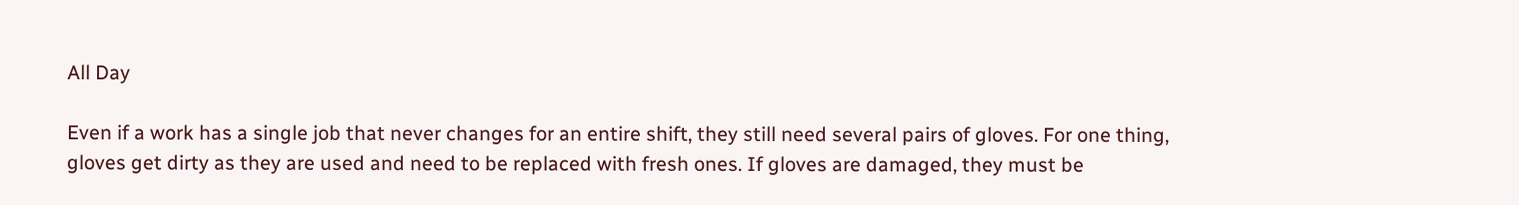All Day

Even if a work has a single job that never changes for an entire shift, they still need several pairs of gloves. For one thing, gloves get dirty as they are used and need to be replaced with fresh ones. If gloves are damaged, they must be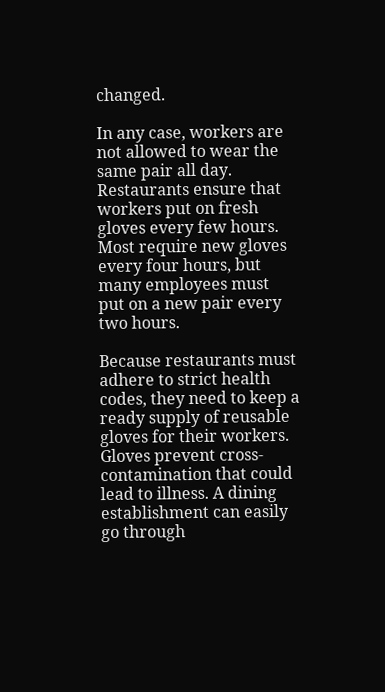changed.

In any case, workers are not allowed to wear the same pair all day. Restaurants ensure that workers put on fresh gloves every few hours. Most require new gloves every four hours, but many employees must put on a new pair every two hours.

Because restaurants must adhere to strict health codes, they need to keep a ready supply of reusable gloves for their workers. Gloves prevent cross-contamination that could lead to illness. A dining establishment can easily go through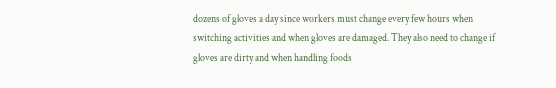dozens of gloves a day since workers must change every few hours when switching activities and when gloves are damaged. They also need to change if gloves are dirty and when handling foods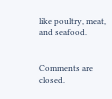like poultry, meat, and seafood.


Comments are closed.